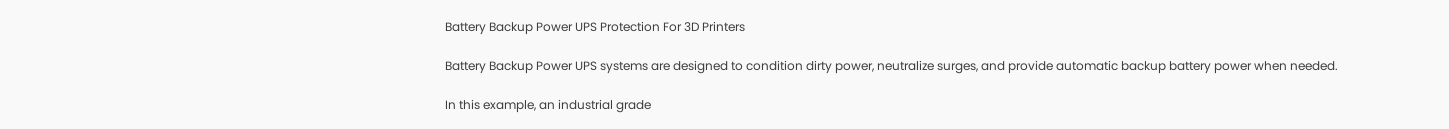Battery Backup Power UPS Protection For 3D Printers

Battery Backup Power UPS systems are designed to condition dirty power, neutralize surges, and provide automatic backup battery power when needed.

In this example, an industrial grade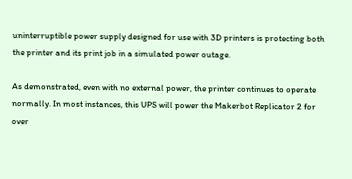uninterruptible power supply designed for use with 3D printers is protecting both the printer and its print job in a simulated power outage.

As demonstrated, even with no external power, the printer continues to operate normally. In most instances, this UPS will power the Makerbot Replicator 2 for over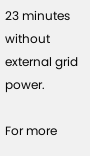23 minutes without external grid power.

For more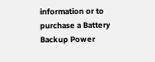information or to purchase a Battery Backup Power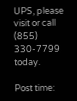UPS, please visit or call (855) 330-7799 today.

Post time: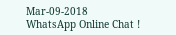Mar-09-2018
WhatsApp Online Chat !